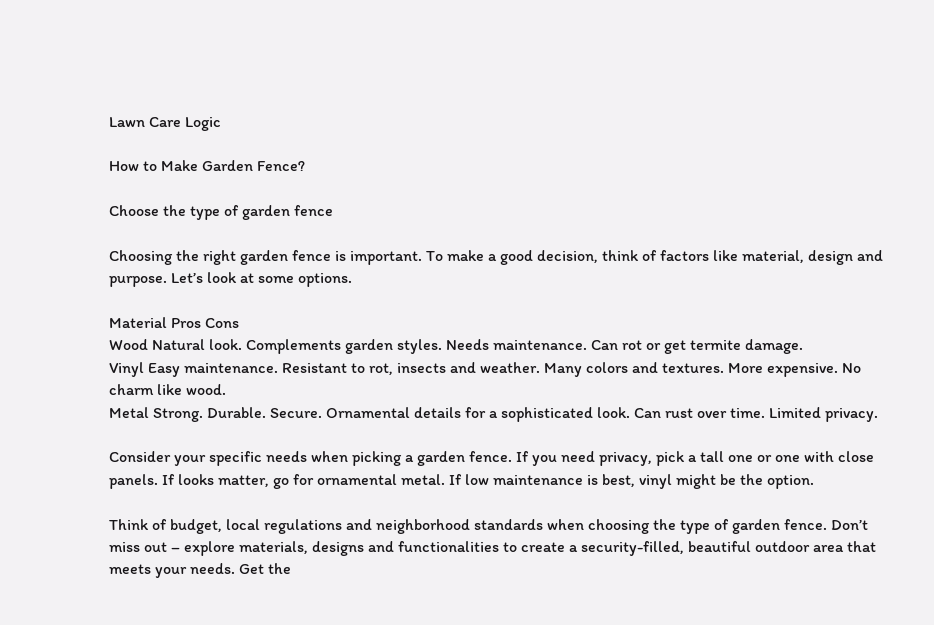Lawn Care Logic

How to Make Garden Fence?

Choose the type of garden fence

Choosing the right garden fence is important. To make a good decision, think of factors like material, design and purpose. Let’s look at some options.

Material Pros Cons
Wood Natural look. Complements garden styles. Needs maintenance. Can rot or get termite damage.
Vinyl Easy maintenance. Resistant to rot, insects and weather. Many colors and textures. More expensive. No charm like wood.
Metal Strong. Durable. Secure. Ornamental details for a sophisticated look. Can rust over time. Limited privacy.

Consider your specific needs when picking a garden fence. If you need privacy, pick a tall one or one with close panels. If looks matter, go for ornamental metal. If low maintenance is best, vinyl might be the option.

Think of budget, local regulations and neighborhood standards when choosing the type of garden fence. Don’t miss out – explore materials, designs and functionalities to create a security-filled, beautiful outdoor area that meets your needs. Get the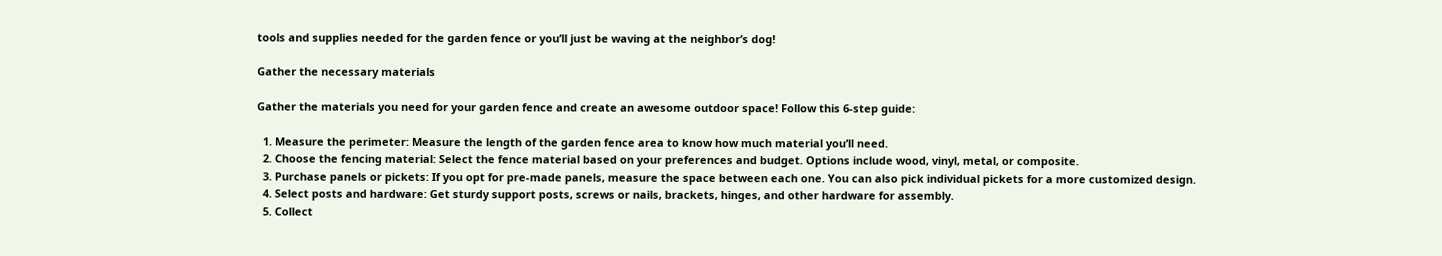tools and supplies needed for the garden fence or you’ll just be waving at the neighbor’s dog!

Gather the necessary materials

Gather the materials you need for your garden fence and create an awesome outdoor space! Follow this 6-step guide:

  1. Measure the perimeter: Measure the length of the garden fence area to know how much material you’ll need.
  2. Choose the fencing material: Select the fence material based on your preferences and budget. Options include wood, vinyl, metal, or composite.
  3. Purchase panels or pickets: If you opt for pre-made panels, measure the space between each one. You can also pick individual pickets for a more customized design.
  4. Select posts and hardware: Get sturdy support posts, screws or nails, brackets, hinges, and other hardware for assembly.
  5. Collect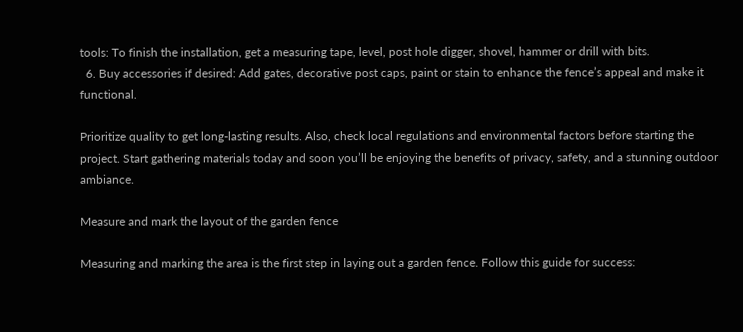tools: To finish the installation, get a measuring tape, level, post hole digger, shovel, hammer or drill with bits.
  6. Buy accessories if desired: Add gates, decorative post caps, paint or stain to enhance the fence’s appeal and make it functional.

Prioritize quality to get long-lasting results. Also, check local regulations and environmental factors before starting the project. Start gathering materials today and soon you’ll be enjoying the benefits of privacy, safety, and a stunning outdoor ambiance.

Measure and mark the layout of the garden fence

Measuring and marking the area is the first step in laying out a garden fence. Follow this guide for success: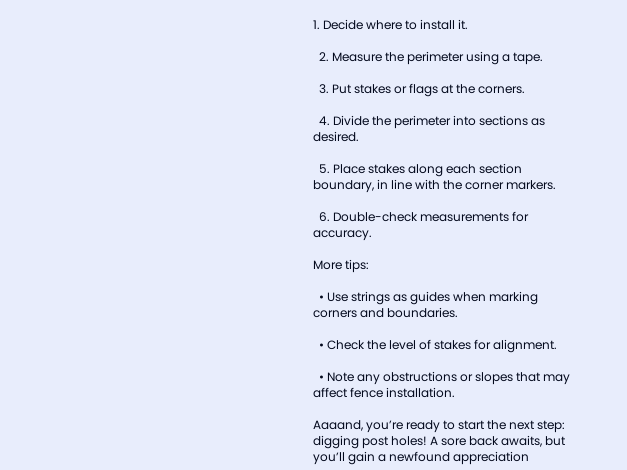1. Decide where to install it.

  2. Measure the perimeter using a tape.

  3. Put stakes or flags at the corners.

  4. Divide the perimeter into sections as desired.

  5. Place stakes along each section boundary, in line with the corner markers.

  6. Double-check measurements for accuracy.

More tips:

  • Use strings as guides when marking corners and boundaries.

  • Check the level of stakes for alignment.

  • Note any obstructions or slopes that may affect fence installation.

Aaaand, you’re ready to start the next step: digging post holes! A sore back awaits, but you’ll gain a newfound appreciation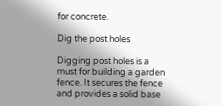for concrete.

Dig the post holes

Digging post holes is a must for building a garden fence. It secures the fence and provides a solid base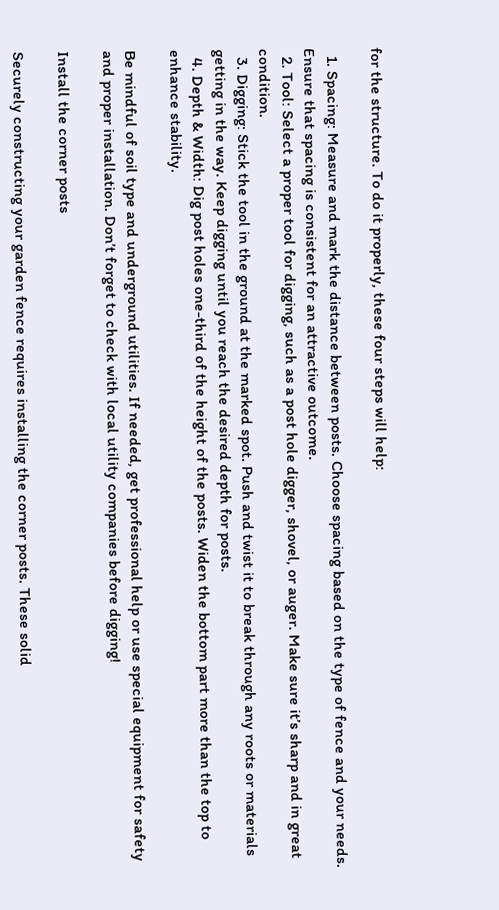for the structure. To do it properly, these four steps will help:

  1. Spacing: Measure and mark the distance between posts. Choose spacing based on the type of fence and your needs. Ensure that spacing is consistent for an attractive outcome.
  2. Tool: Select a proper tool for digging, such as a post hole digger, shovel, or auger. Make sure it’s sharp and in great condition.
  3. Digging: Stick the tool in the ground at the marked spot. Push and twist it to break through any roots or materials getting in the way. Keep digging until you reach the desired depth for posts.
  4. Depth & Width: Dig post holes one-third of the height of the posts. Widen the bottom part more than the top to enhance stability.

Be mindful of soil type and underground utilities. If needed, get professional help or use special equipment for safety and proper installation. Don’t forget to check with local utility companies before digging!

Install the corner posts

Securely constructing your garden fence requires installing the corner posts. These solid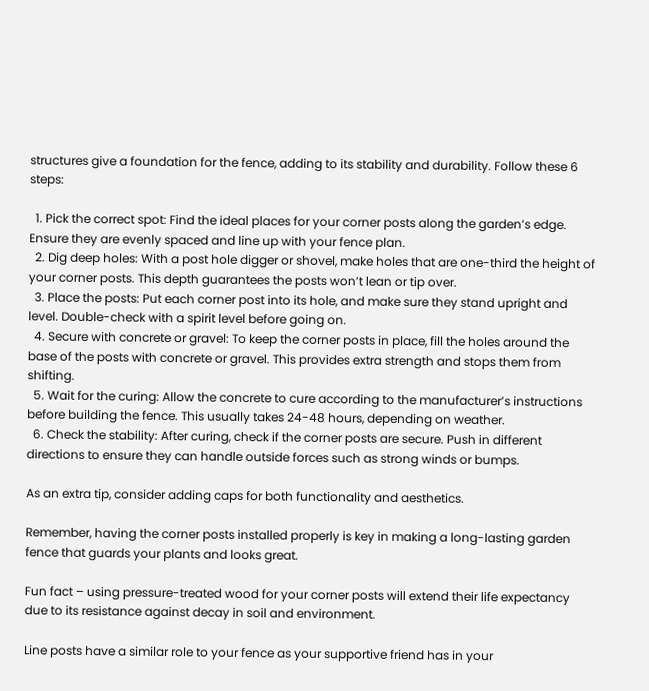structures give a foundation for the fence, adding to its stability and durability. Follow these 6 steps:

  1. Pick the correct spot: Find the ideal places for your corner posts along the garden’s edge. Ensure they are evenly spaced and line up with your fence plan.
  2. Dig deep holes: With a post hole digger or shovel, make holes that are one-third the height of your corner posts. This depth guarantees the posts won’t lean or tip over.
  3. Place the posts: Put each corner post into its hole, and make sure they stand upright and level. Double-check with a spirit level before going on.
  4. Secure with concrete or gravel: To keep the corner posts in place, fill the holes around the base of the posts with concrete or gravel. This provides extra strength and stops them from shifting.
  5. Wait for the curing: Allow the concrete to cure according to the manufacturer’s instructions before building the fence. This usually takes 24-48 hours, depending on weather.
  6. Check the stability: After curing, check if the corner posts are secure. Push in different directions to ensure they can handle outside forces such as strong winds or bumps.

As an extra tip, consider adding caps for both functionality and aesthetics.

Remember, having the corner posts installed properly is key in making a long-lasting garden fence that guards your plants and looks great.

Fun fact – using pressure-treated wood for your corner posts will extend their life expectancy due to its resistance against decay in soil and environment.

Line posts have a similar role to your fence as your supportive friend has in your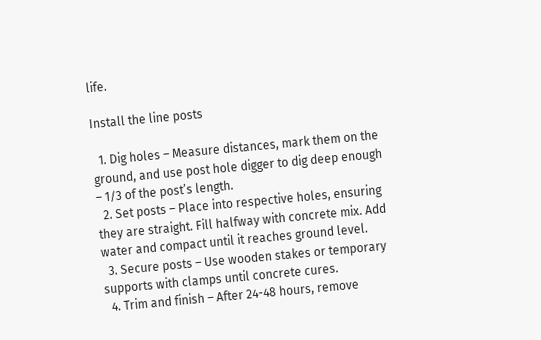life.

Install the line posts

  1. Dig holes – Measure distances, mark them on the ground, and use post hole digger to dig deep enough – 1/3 of the post’s length.
  2. Set posts – Place into respective holes, ensuring they are straight. Fill halfway with concrete mix. Add water and compact until it reaches ground level.
  3. Secure posts – Use wooden stakes or temporary supports with clamps until concrete cures.
  4. Trim and finish – After 24-48 hours, remove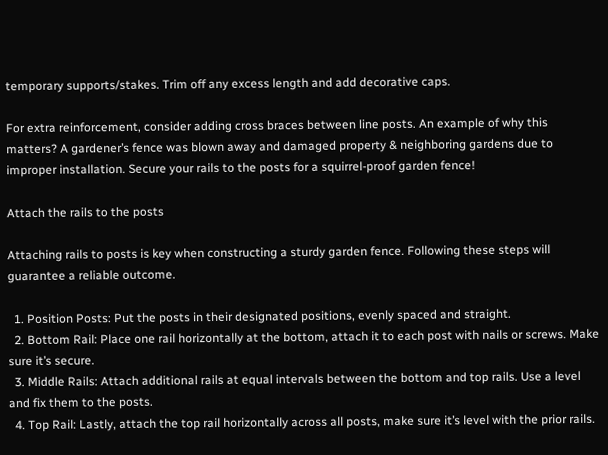temporary supports/stakes. Trim off any excess length and add decorative caps.

For extra reinforcement, consider adding cross braces between line posts. An example of why this matters? A gardener’s fence was blown away and damaged property & neighboring gardens due to improper installation. Secure your rails to the posts for a squirrel-proof garden fence!

Attach the rails to the posts

Attaching rails to posts is key when constructing a sturdy garden fence. Following these steps will guarantee a reliable outcome.

  1. Position Posts: Put the posts in their designated positions, evenly spaced and straight.
  2. Bottom Rail: Place one rail horizontally at the bottom, attach it to each post with nails or screws. Make sure it’s secure.
  3. Middle Rails: Attach additional rails at equal intervals between the bottom and top rails. Use a level and fix them to the posts.
  4. Top Rail: Lastly, attach the top rail horizontally across all posts, make sure it’s level with the prior rails.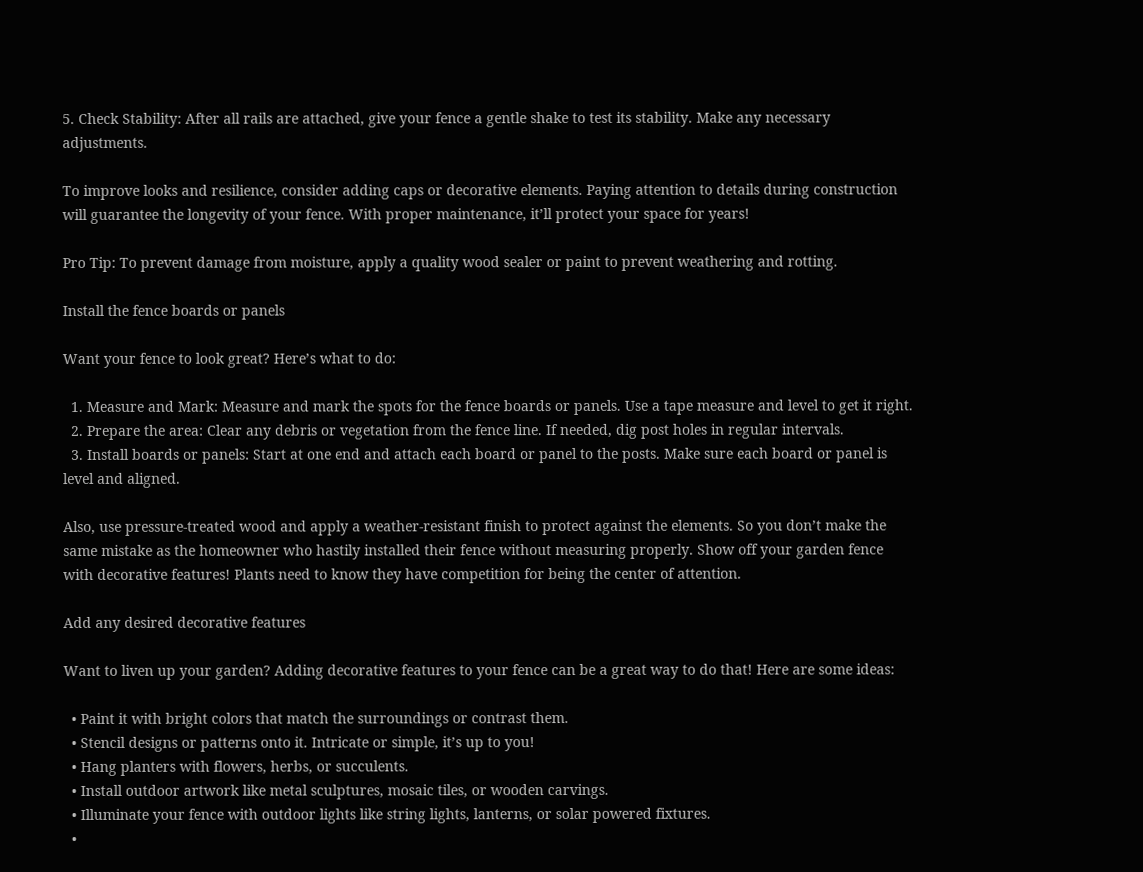5. Check Stability: After all rails are attached, give your fence a gentle shake to test its stability. Make any necessary adjustments.

To improve looks and resilience, consider adding caps or decorative elements. Paying attention to details during construction will guarantee the longevity of your fence. With proper maintenance, it’ll protect your space for years!

Pro Tip: To prevent damage from moisture, apply a quality wood sealer or paint to prevent weathering and rotting.

Install the fence boards or panels

Want your fence to look great? Here’s what to do:

  1. Measure and Mark: Measure and mark the spots for the fence boards or panels. Use a tape measure and level to get it right.
  2. Prepare the area: Clear any debris or vegetation from the fence line. If needed, dig post holes in regular intervals.
  3. Install boards or panels: Start at one end and attach each board or panel to the posts. Make sure each board or panel is level and aligned.

Also, use pressure-treated wood and apply a weather-resistant finish to protect against the elements. So you don’t make the same mistake as the homeowner who hastily installed their fence without measuring properly. Show off your garden fence with decorative features! Plants need to know they have competition for being the center of attention.

Add any desired decorative features

Want to liven up your garden? Adding decorative features to your fence can be a great way to do that! Here are some ideas:

  • Paint it with bright colors that match the surroundings or contrast them.
  • Stencil designs or patterns onto it. Intricate or simple, it’s up to you!
  • Hang planters with flowers, herbs, or succulents.
  • Install outdoor artwork like metal sculptures, mosaic tiles, or wooden carvings.
  • Illuminate your fence with outdoor lights like string lights, lanterns, or solar powered fixtures.
  •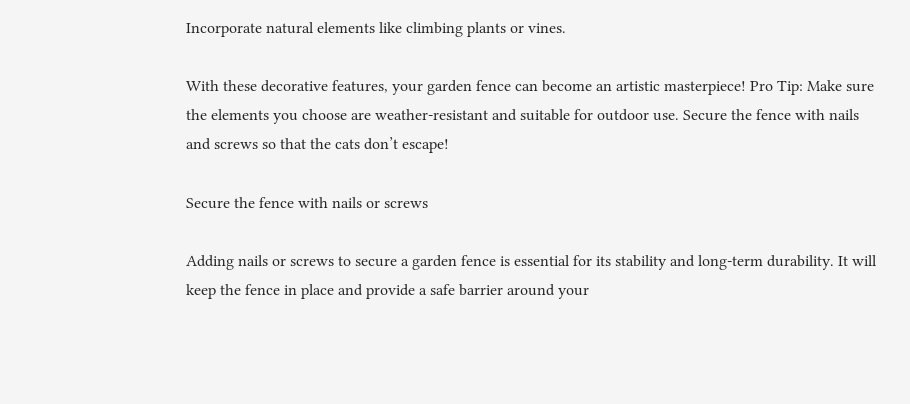Incorporate natural elements like climbing plants or vines.

With these decorative features, your garden fence can become an artistic masterpiece! Pro Tip: Make sure the elements you choose are weather-resistant and suitable for outdoor use. Secure the fence with nails and screws so that the cats don’t escape!

Secure the fence with nails or screws

Adding nails or screws to secure a garden fence is essential for its stability and long-term durability. It will keep the fence in place and provide a safe barrier around your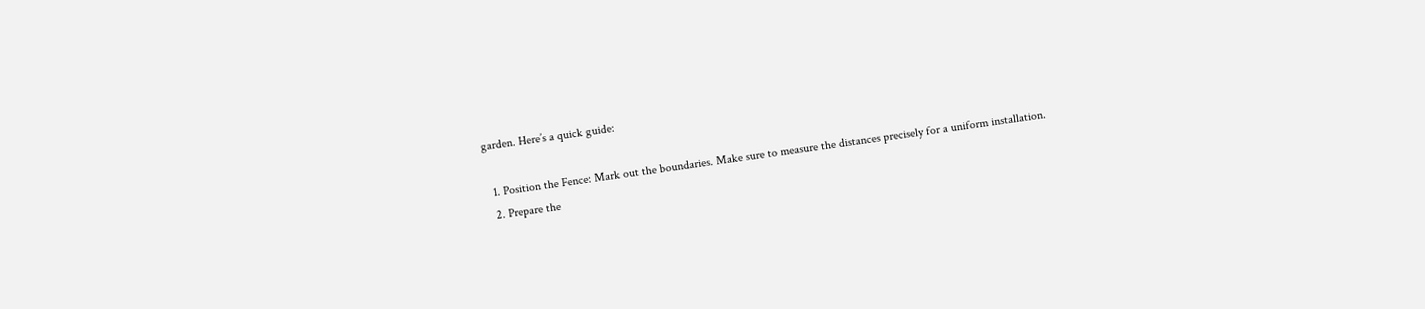garden. Here’s a quick guide:

  1. Position the Fence: Mark out the boundaries. Make sure to measure the distances precisely for a uniform installation.
  2. Prepare the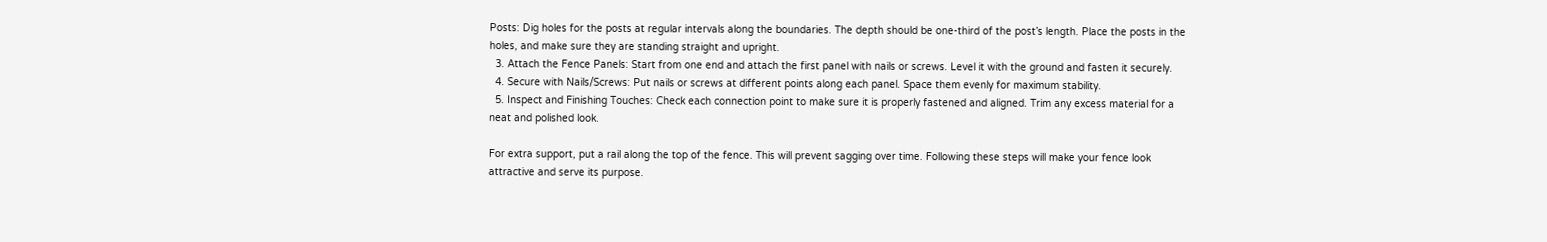Posts: Dig holes for the posts at regular intervals along the boundaries. The depth should be one-third of the post’s length. Place the posts in the holes, and make sure they are standing straight and upright.
  3. Attach the Fence Panels: Start from one end and attach the first panel with nails or screws. Level it with the ground and fasten it securely.
  4. Secure with Nails/Screws: Put nails or screws at different points along each panel. Space them evenly for maximum stability.
  5. Inspect and Finishing Touches: Check each connection point to make sure it is properly fastened and aligned. Trim any excess material for a neat and polished look.

For extra support, put a rail along the top of the fence. This will prevent sagging over time. Following these steps will make your fence look attractive and serve its purpose.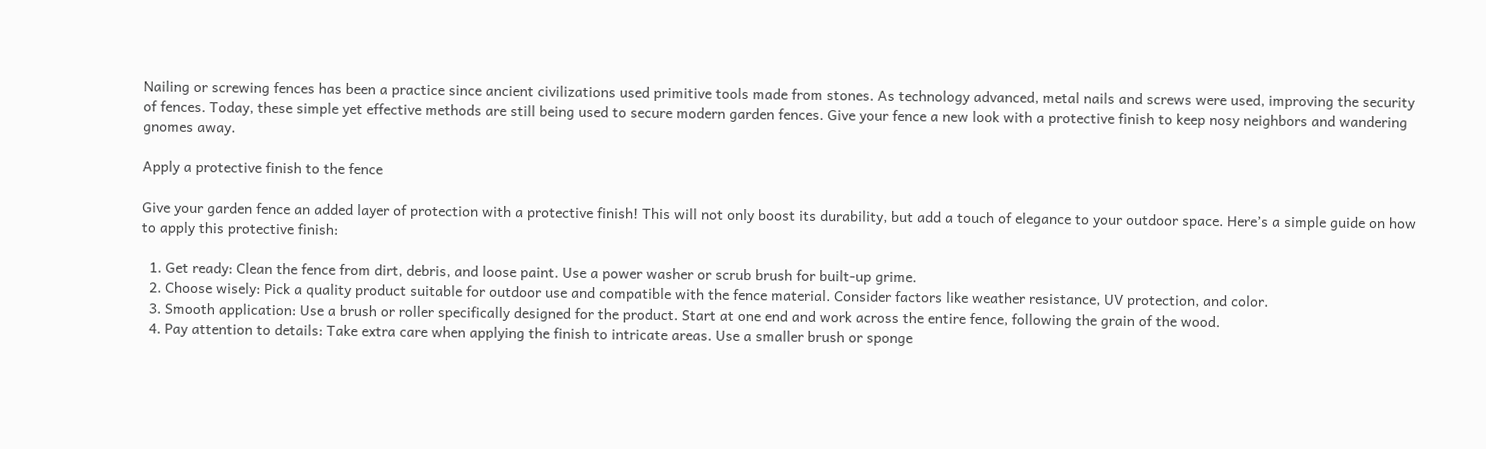Nailing or screwing fences has been a practice since ancient civilizations used primitive tools made from stones. As technology advanced, metal nails and screws were used, improving the security of fences. Today, these simple yet effective methods are still being used to secure modern garden fences. Give your fence a new look with a protective finish to keep nosy neighbors and wandering gnomes away.

Apply a protective finish to the fence

Give your garden fence an added layer of protection with a protective finish! This will not only boost its durability, but add a touch of elegance to your outdoor space. Here’s a simple guide on how to apply this protective finish:

  1. Get ready: Clean the fence from dirt, debris, and loose paint. Use a power washer or scrub brush for built-up grime.
  2. Choose wisely: Pick a quality product suitable for outdoor use and compatible with the fence material. Consider factors like weather resistance, UV protection, and color.
  3. Smooth application: Use a brush or roller specifically designed for the product. Start at one end and work across the entire fence, following the grain of the wood.
  4. Pay attention to details: Take extra care when applying the finish to intricate areas. Use a smaller brush or sponge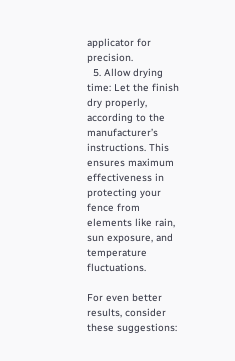applicator for precision.
  5. Allow drying time: Let the finish dry properly, according to the manufacturer’s instructions. This ensures maximum effectiveness in protecting your fence from elements like rain, sun exposure, and temperature fluctuations.

For even better results, consider these suggestions: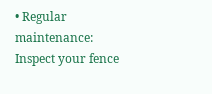• Regular maintenance: Inspect your fence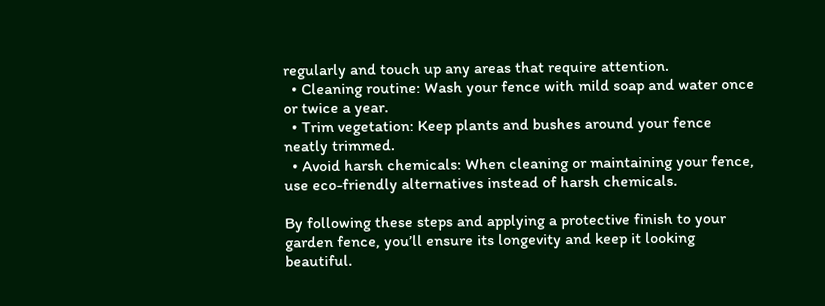regularly and touch up any areas that require attention.
  • Cleaning routine: Wash your fence with mild soap and water once or twice a year.
  • Trim vegetation: Keep plants and bushes around your fence neatly trimmed.
  • Avoid harsh chemicals: When cleaning or maintaining your fence, use eco-friendly alternatives instead of harsh chemicals.

By following these steps and applying a protective finish to your garden fence, you’ll ensure its longevity and keep it looking beautiful.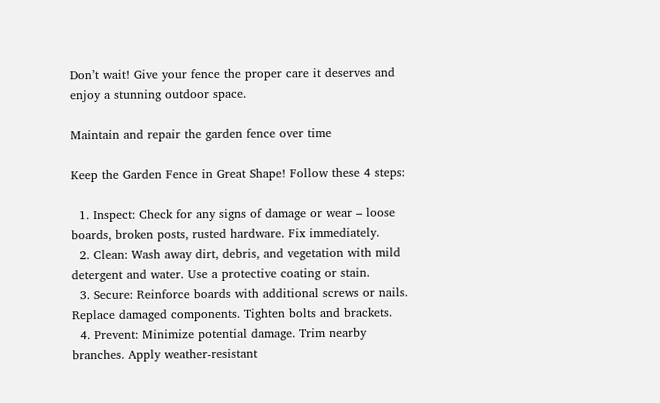Don’t wait! Give your fence the proper care it deserves and enjoy a stunning outdoor space.

Maintain and repair the garden fence over time

Keep the Garden Fence in Great Shape! Follow these 4 steps:

  1. Inspect: Check for any signs of damage or wear – loose boards, broken posts, rusted hardware. Fix immediately.
  2. Clean: Wash away dirt, debris, and vegetation with mild detergent and water. Use a protective coating or stain.
  3. Secure: Reinforce boards with additional screws or nails. Replace damaged components. Tighten bolts and brackets.
  4. Prevent: Minimize potential damage. Trim nearby branches. Apply weather-resistant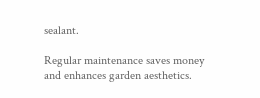sealant.

Regular maintenance saves money and enhances garden aesthetics.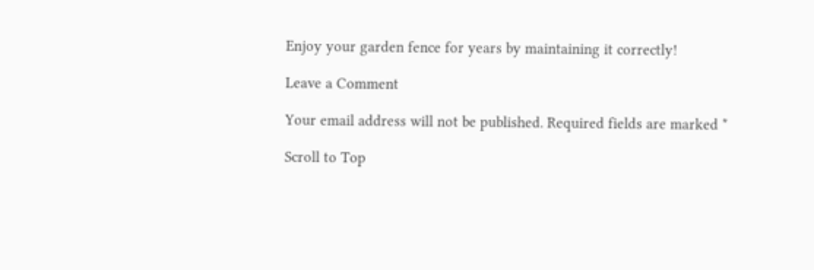Enjoy your garden fence for years by maintaining it correctly!

Leave a Comment

Your email address will not be published. Required fields are marked *

Scroll to Top